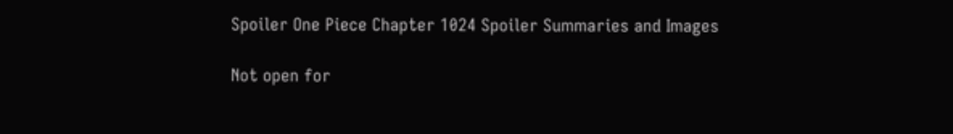Spoiler One Piece Chapter 1024 Spoiler Summaries and Images

Not open for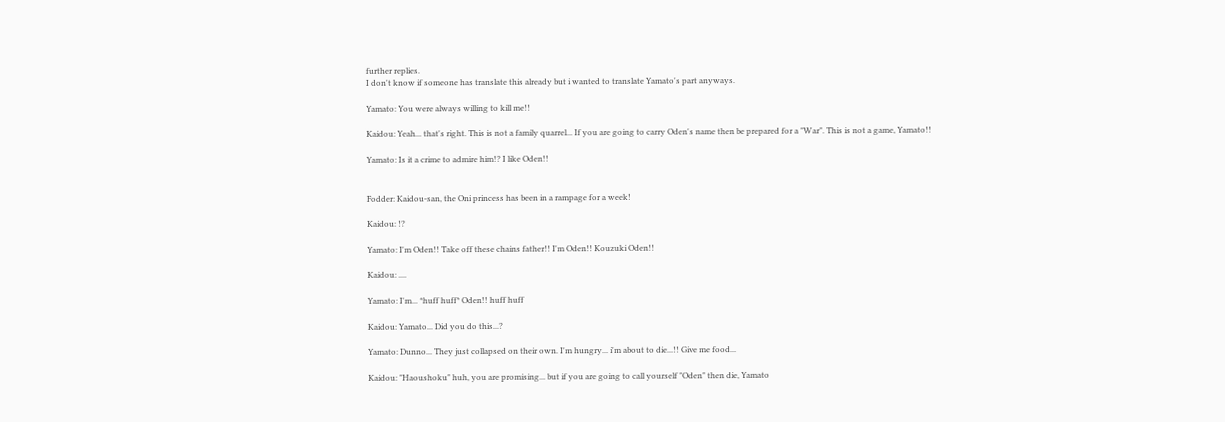further replies.
I don't know if someone has translate this already but i wanted to translate Yamato's part anyways.

Yamato: You were always willing to kill me!!

Kaidou: Yeah... that's right. This is not a family quarrel... If you are going to carry Oden's name then be prepared for a "War". This is not a game, Yamato!!

Yamato: Is it a crime to admire him!? I like Oden!!


Fodder: Kaidou-san, the Oni princess has been in a rampage for a week!

Kaidou: !?

Yamato: I'm Oden!! Take off these chains father!! I'm Oden!! Kouzuki Oden!!

Kaidou: ....

Yamato: I'm... *huff huff* Oden!! huff huff

Kaidou: Yamato... Did you do this...?

Yamato: Dunno... They just collapsed on their own. I'm hungry... i'm about to die...!! Give me food...

Kaidou: "Haoushoku" huh, you are promising... but if you are going to call yourself "Oden" then die, Yamato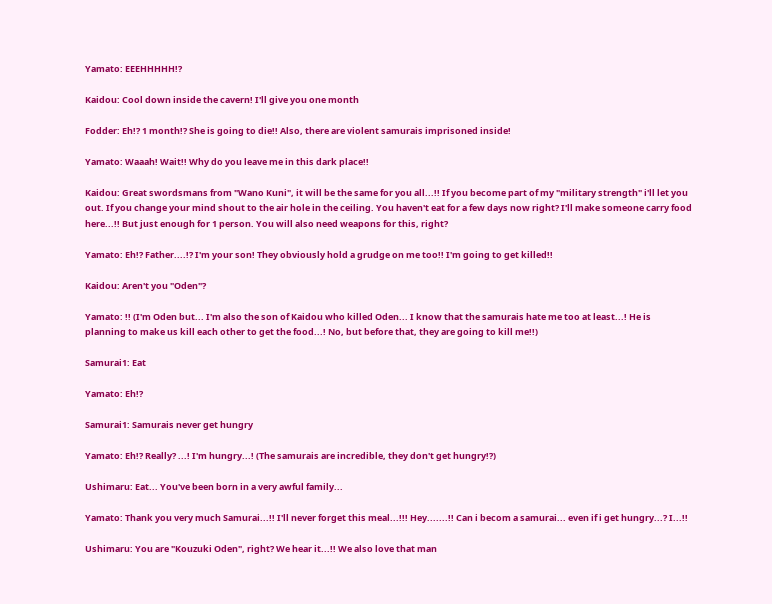Yamato: EEEHHHHH!?

Kaidou: Cool down inside the cavern! I'll give you one month

Fodder: Eh!? 1 month!? She is going to die!! Also, there are violent samurais imprisoned inside!

Yamato: Waaah! Wait!! Why do you leave me in this dark place!!

Kaidou: Great swordsmans from "Wano Kuni", it will be the same for you all...!! If you become part of my "military strength" i'll let you out. If you change your mind shout to the air hole in the ceiling. You haven't eat for a few days now right? I'll make someone carry food here...!! But just enough for 1 person. You will also need weapons for this, right?

Yamato: Eh!? Father....!? I'm your son! They obviously hold a grudge on me too!! I'm going to get killed!!

Kaidou: Aren't you "Oden"?

Yamato: !! (I'm Oden but... I'm also the son of Kaidou who killed Oden... I know that the samurais hate me too at least...! He is planning to make us kill each other to get the food...! No, but before that, they are going to kill me!!)

Samurai1: Eat

Yamato: Eh!?

Samurai1: Samurais never get hungry

Yamato: Eh!? Really? ...! I'm hungry...! (The samurais are incredible, they don't get hungry!?)

Ushimaru: Eat... You've been born in a very awful family...

Yamato: Thank you very much Samurai...!! I'll never forget this meal...!!! Hey.......!! Can i becom a samurai... even if i get hungry...? I...!!

Ushimaru: You are "Kouzuki Oden", right? We hear it...!! We also love that man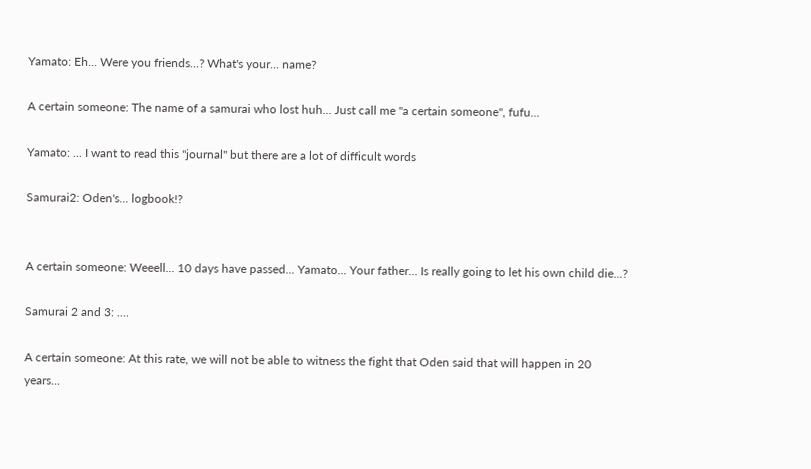Yamato: Eh... Were you friends...? What's your... name?

A certain someone: The name of a samurai who lost huh... Just call me "a certain someone", fufu...

Yamato: ... I want to read this "journal" but there are a lot of difficult words

Samurai2: Oden's... logbook!?


A certain someone: Weeell... 10 days have passed... Yamato... Your father... Is really going to let his own child die...?

Samurai 2 and 3: ....

A certain someone: At this rate, we will not be able to witness the fight that Oden said that will happen in 20 years...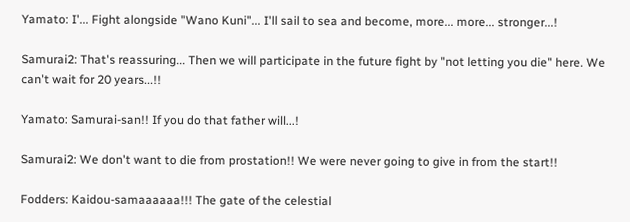Yamato: I'... Fight alongside "Wano Kuni"... I'll sail to sea and become, more... more... stronger...!

Samurai2: That's reassuring... Then we will participate in the future fight by "not letting you die" here. We can't wait for 20 years...!!

Yamato: Samurai-san!! If you do that father will...!

Samurai2: We don't want to die from prostation!! We were never going to give in from the start!!

Fodders: Kaidou-samaaaaaa!!! The gate of the celestial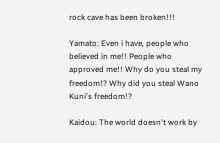rock cave has been broken!!!

Yamato: Even i have, people who believed in me!! People who approved me!! Why do you steal my freedom!? Why did you steal Wano Kuni's freedom!?

Kaidou: The world doesn't work by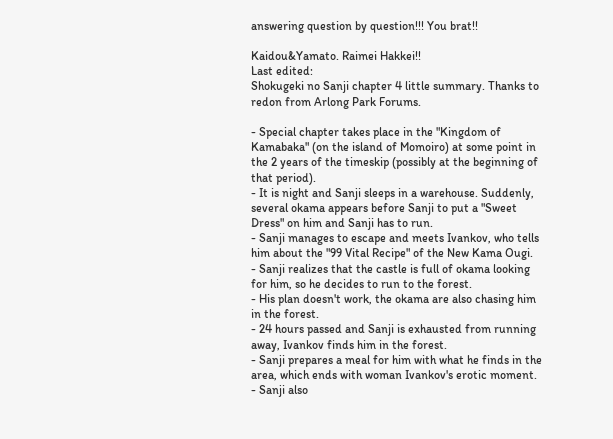answering question by question!!! You brat!!

Kaidou&Yamato. Raimei Hakkei!!
Last edited:
Shokugeki no Sanji chapter 4 little summary. Thanks to redon from Arlong Park Forums.

- Special chapter takes place in the "Kingdom of Kamabaka" (on the island of Momoiro) at some point in the 2 years of the timeskip (possibly at the beginning of that period).
- It is night and Sanji sleeps in a warehouse. Suddenly, several okama appears before Sanji to put a "Sweet Dress" on him and Sanji has to run.
- Sanji manages to escape and meets Ivankov, who tells him about the "99 Vital Recipe" of the New Kama Ougi.
- Sanji realizes that the castle is full of okama looking for him, so he decides to run to the forest.
- His plan doesn't work, the okama are also chasing him in the forest.
- 24 hours passed and Sanji is exhausted from running away, Ivankov finds him in the forest.
- Sanji prepares a meal for him with what he finds in the area, which ends with woman Ivankov's erotic moment.
- Sanji also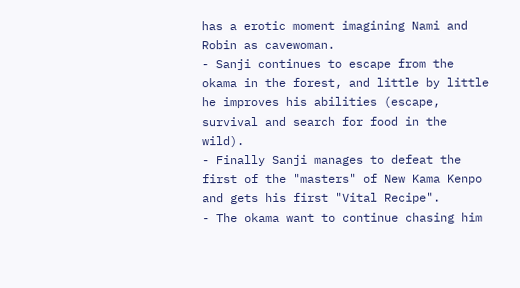has a erotic moment imagining Nami and Robin as cavewoman.
- Sanji continues to escape from the okama in the forest, and little by little he improves his abilities (escape, survival and search for food in the wild).
- Finally Sanji manages to defeat the first of the "masters" of New Kama Kenpo and gets his first "Vital Recipe".
- The okama want to continue chasing him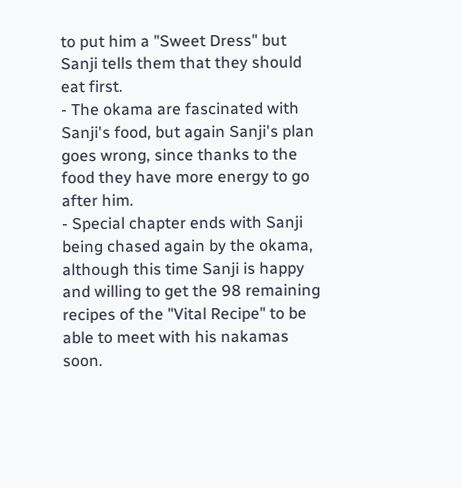to put him a "Sweet Dress" but Sanji tells them that they should eat first.
- The okama are fascinated with Sanji's food, but again Sanji's plan goes wrong, since thanks to the food they have more energy to go after him.
- Special chapter ends with Sanji being chased again by the okama, although this time Sanji is happy and willing to get the 98 remaining recipes of the "Vital Recipe" to be able to meet with his nakamas soon.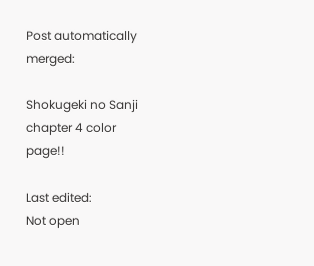Post automatically merged:

Shokugeki no Sanji chapter 4 color page!!

Last edited:
Not open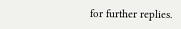for further replies.